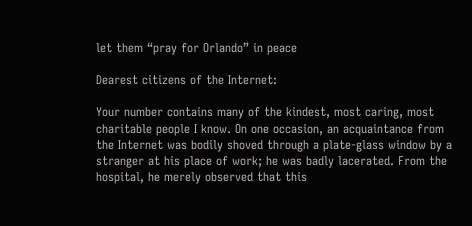let them “pray for Orlando” in peace

Dearest citizens of the Internet:

Your number contains many of the kindest, most caring, most charitable people I know. On one occasion, an acquaintance from the Internet was bodily shoved through a plate-glass window by a stranger at his place of work; he was badly lacerated. From the hospital, he merely observed that this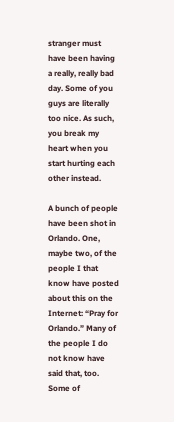stranger must have been having a really, really bad day. Some of you guys are literally too nice. As such, you break my heart when you start hurting each other instead.

A bunch of people have been shot in Orlando. One, maybe two, of the people I that know have posted about this on the Internet: “Pray for Orlando.” Many of the people I do not know have said that, too. Some of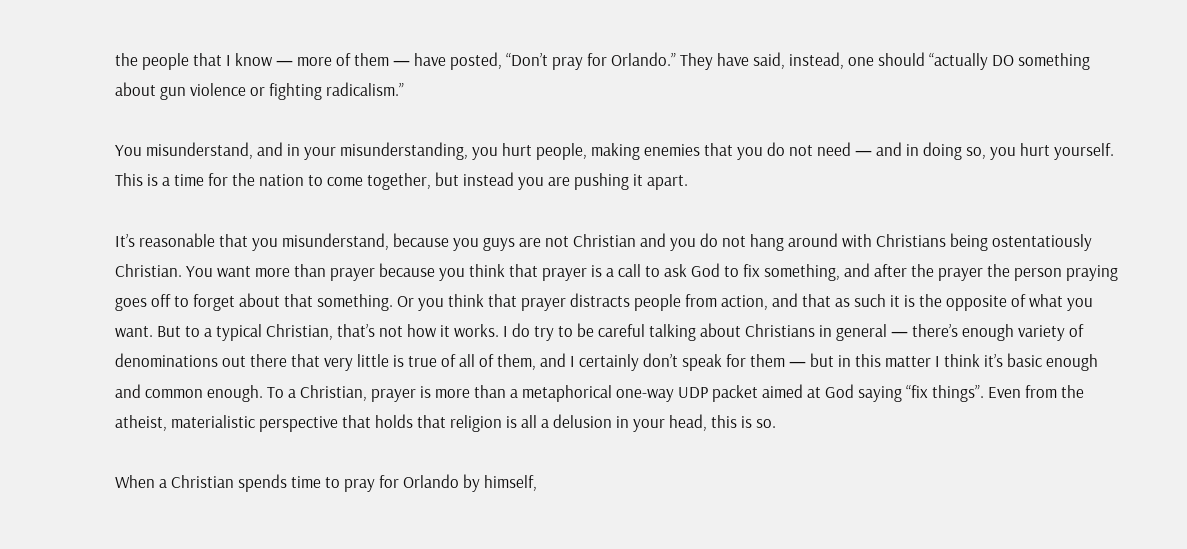the people that I know — more of them — have posted, “Don’t pray for Orlando.” They have said, instead, one should “actually DO something about gun violence or fighting radicalism.”

You misunderstand, and in your misunderstanding, you hurt people, making enemies that you do not need — and in doing so, you hurt yourself. This is a time for the nation to come together, but instead you are pushing it apart.

It’s reasonable that you misunderstand, because you guys are not Christian and you do not hang around with Christians being ostentatiously Christian. You want more than prayer because you think that prayer is a call to ask God to fix something, and after the prayer the person praying goes off to forget about that something. Or you think that prayer distracts people from action, and that as such it is the opposite of what you want. But to a typical Christian, that’s not how it works. I do try to be careful talking about Christians in general — there’s enough variety of denominations out there that very little is true of all of them, and I certainly don’t speak for them — but in this matter I think it’s basic enough and common enough. To a Christian, prayer is more than a metaphorical one-way UDP packet aimed at God saying “fix things”. Even from the atheist, materialistic perspective that holds that religion is all a delusion in your head, this is so.

When a Christian spends time to pray for Orlando by himself,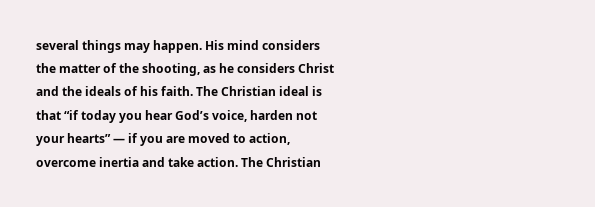several things may happen. His mind considers the matter of the shooting, as he considers Christ and the ideals of his faith. The Christian ideal is that “if today you hear God’s voice, harden not your hearts” — if you are moved to action, overcome inertia and take action. The Christian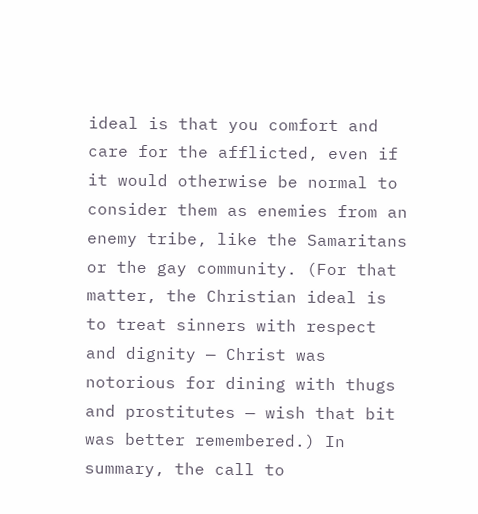ideal is that you comfort and care for the afflicted, even if it would otherwise be normal to consider them as enemies from an enemy tribe, like the Samaritans or the gay community. (For that matter, the Christian ideal is to treat sinners with respect and dignity — Christ was notorious for dining with thugs and prostitutes — wish that bit was better remembered.) In summary, the call to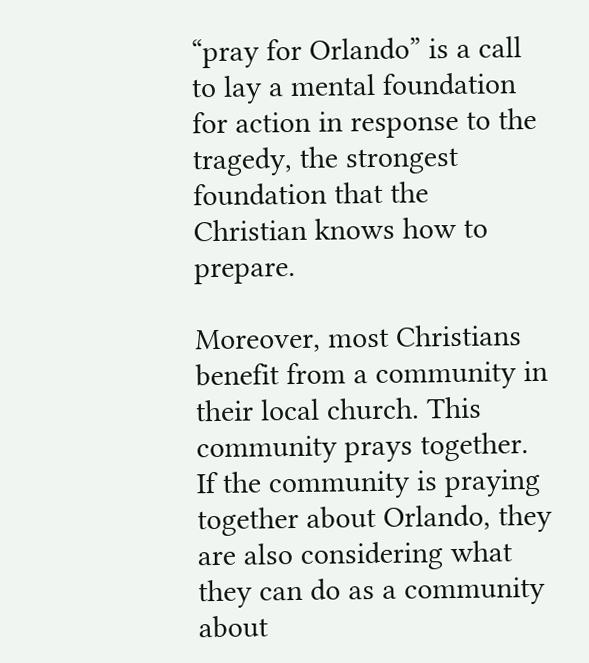“pray for Orlando” is a call to lay a mental foundation for action in response to the tragedy, the strongest foundation that the Christian knows how to prepare.

Moreover, most Christians benefit from a community in their local church. This community prays together. If the community is praying together about Orlando, they are also considering what they can do as a community about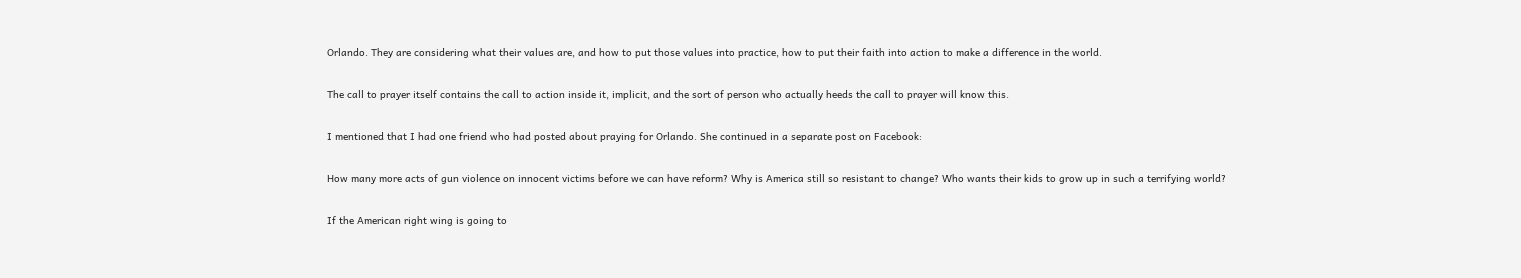Orlando. They are considering what their values are, and how to put those values into practice, how to put their faith into action to make a difference in the world.

The call to prayer itself contains the call to action inside it, implicit, and the sort of person who actually heeds the call to prayer will know this.

I mentioned that I had one friend who had posted about praying for Orlando. She continued in a separate post on Facebook:

How many more acts of gun violence on innocent victims before we can have reform? Why is America still so resistant to change? Who wants their kids to grow up in such a terrifying world?

If the American right wing is going to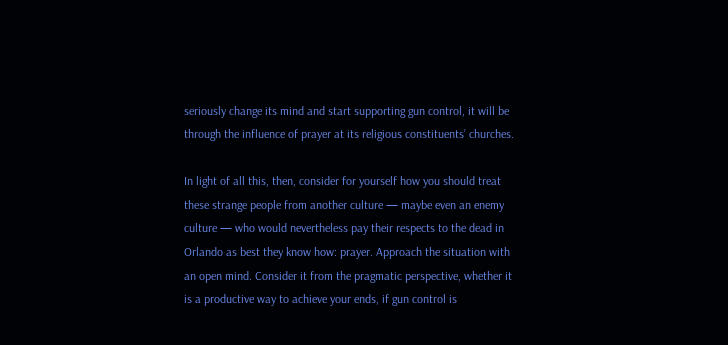seriously change its mind and start supporting gun control, it will be through the influence of prayer at its religious constituents’ churches.

In light of all this, then, consider for yourself how you should treat these strange people from another culture — maybe even an enemy culture — who would nevertheless pay their respects to the dead in Orlando as best they know how: prayer. Approach the situation with an open mind. Consider it from the pragmatic perspective, whether it is a productive way to achieve your ends, if gun control is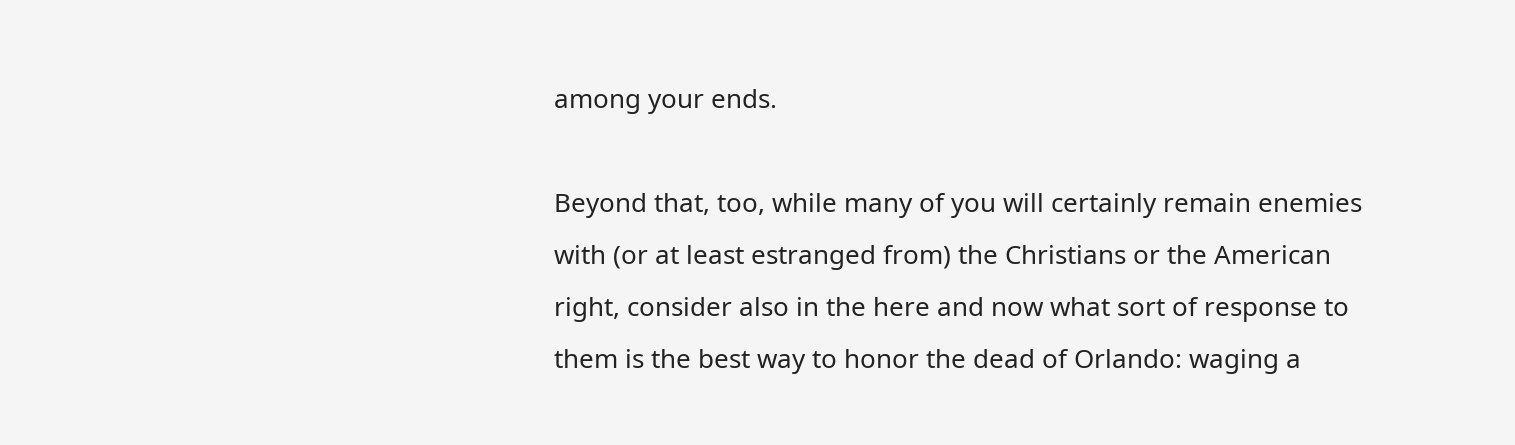among your ends.

Beyond that, too, while many of you will certainly remain enemies with (or at least estranged from) the Christians or the American right, consider also in the here and now what sort of response to them is the best way to honor the dead of Orlando: waging a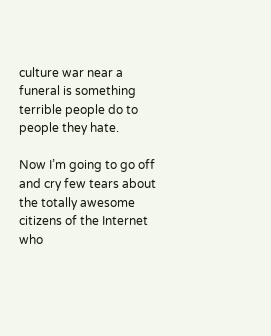culture war near a funeral is something terrible people do to people they hate.

Now I’m going to go off and cry few tears about the totally awesome citizens of the Internet who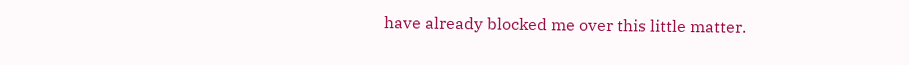have already blocked me over this little matter.